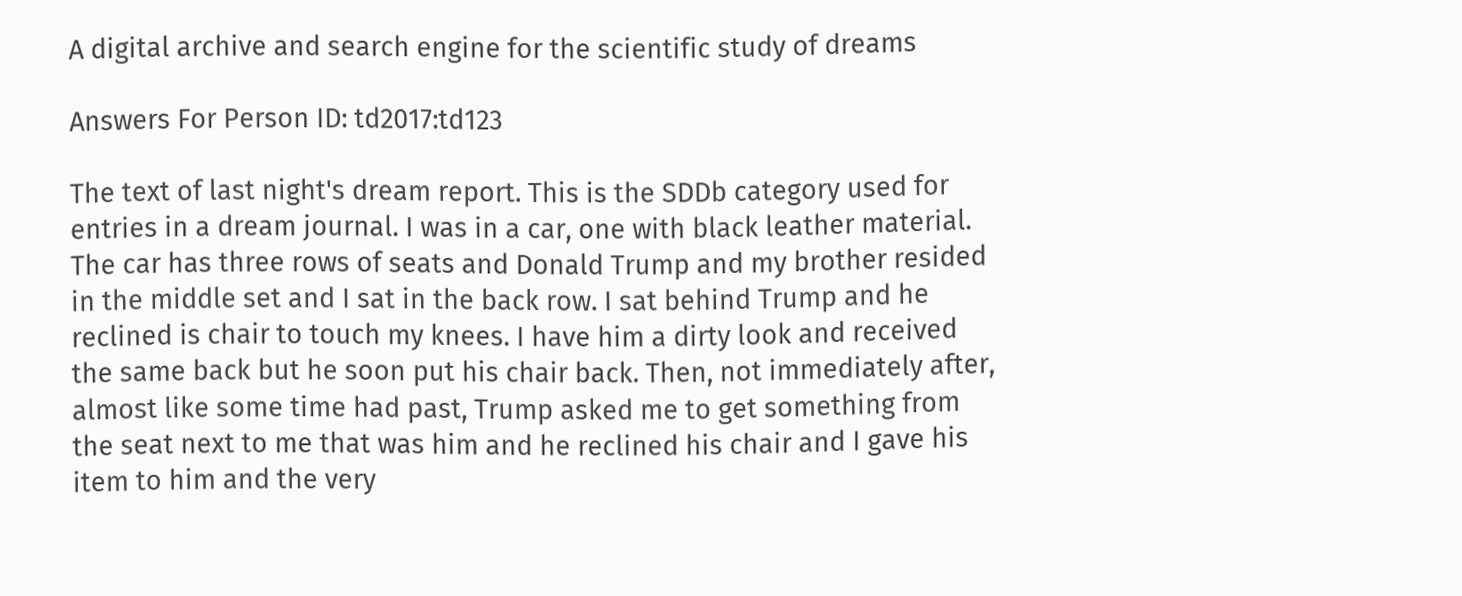A digital archive and search engine for the scientific study of dreams

Answers For Person ID: td2017:td123

The text of last night's dream report. This is the SDDb category used for entries in a dream journal. I was in a car, one with black leather material. The car has three rows of seats and Donald Trump and my brother resided in the middle set and I sat in the back row. I sat behind Trump and he reclined is chair to touch my knees. I have him a dirty look and received the same back but he soon put his chair back. Then, not immediately after, almost like some time had past, Trump asked me to get something from the seat next to me that was him and he reclined his chair and I gave his item to him and the very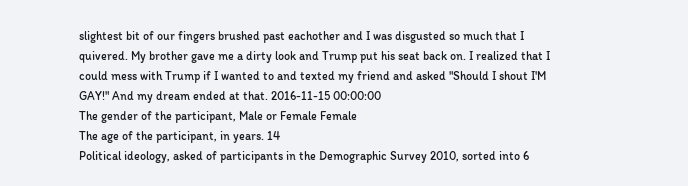slightest bit of our fingers brushed past eachother and I was disgusted so much that I quivered. My brother gave me a dirty look and Trump put his seat back on. I realized that I could mess with Trump if I wanted to and texted my friend and asked "Should I shout I'M GAY!" And my dream ended at that. 2016-11-15 00:00:00
The gender of the participant, Male or Female Female
The age of the participant, in years. 14
Political ideology, asked of participants in the Demographic Survey 2010, sorted into 6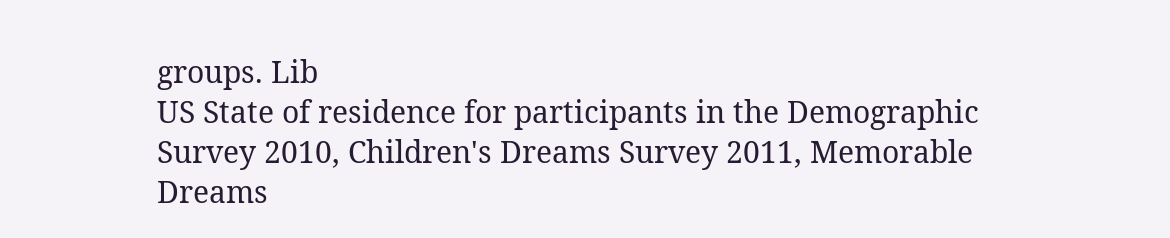groups. Lib
US State of residence for participants in the Demographic Survey 2010, Children's Dreams Survey 2011, Memorable Dreams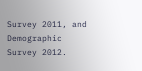Survey 2011, and Demographic Survey 2012.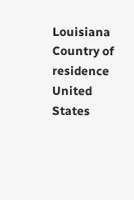Louisiana
Country of residence United States